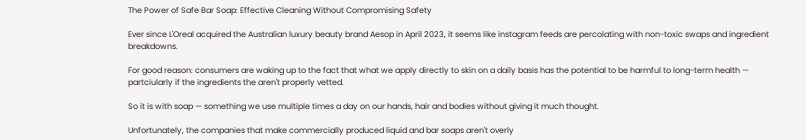The Power of Safe Bar Soap: Effective Cleaning Without Compromising Safety

Ever since L'Oreal acquired the Australian luxury beauty brand Aesop in April 2023, it seems like instagram feeds are percolating with non-toxic swaps and ingredient breakdowns.

For good reason: consumers are waking up to the fact that what we apply directly to skin on a daily basis has the potential to be harmful to long-term health — partciularly if the ingredients the aren't properly vetted.

So it is with soap — something we use multiple times a day on our hands, hair and bodies without giving it much thought.

Unfortunately, the companies that make commercially produced liquid and bar soaps aren't overly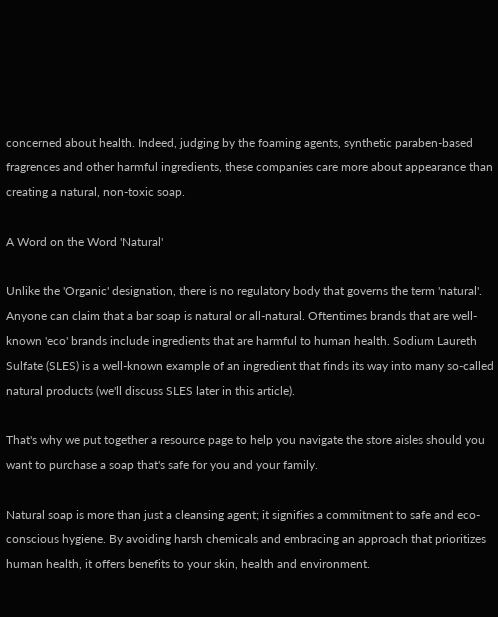concerned about health. Indeed, judging by the foaming agents, synthetic paraben-based fragrences and other harmful ingredients, these companies care more about appearance than creating a natural, non-toxic soap.

A Word on the Word 'Natural'

Unlike the 'Organic' designation, there is no regulatory body that governs the term 'natural'. Anyone can claim that a bar soap is natural or all-natural. Oftentimes brands that are well-known 'eco' brands include ingredients that are harmful to human health. Sodium Laureth Sulfate (SLES) is a well-known example of an ingredient that finds its way into many so-called natural products (we'll discuss SLES later in this article).

That's why we put together a resource page to help you navigate the store aisles should you want to purchase a soap that's safe for you and your family.

Natural soap is more than just a cleansing agent; it signifies a commitment to safe and eco-conscious hygiene. By avoiding harsh chemicals and embracing an approach that prioritizes human health, it offers benefits to your skin, health and environment.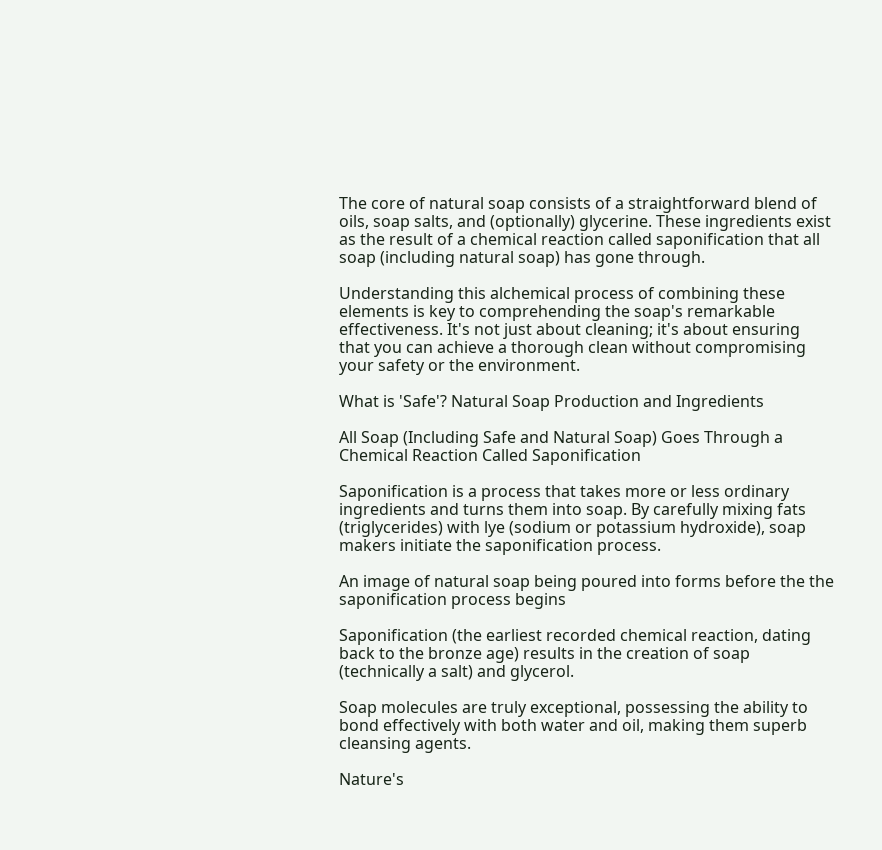The core of natural soap consists of a straightforward blend of oils, soap salts, and (optionally) glycerine. These ingredients exist as the result of a chemical reaction called saponification that all soap (including natural soap) has gone through.

Understanding this alchemical process of combining these elements is key to comprehending the soap's remarkable effectiveness. It's not just about cleaning; it's about ensuring that you can achieve a thorough clean without compromising your safety or the environment.

What is 'Safe'? Natural Soap Production and Ingredients

All Soap (Including Safe and Natural Soap) Goes Through a Chemical Reaction Called Saponification

Saponification is a process that takes more or less ordinary ingredients and turns them into soap. By carefully mixing fats (triglycerides) with lye (sodium or potassium hydroxide), soap makers initiate the saponification process.

An image of natural soap being poured into forms before the the saponification process begins

Saponification (the earliest recorded chemical reaction, dating back to the bronze age) results in the creation of soap (technically a salt) and glycerol.

Soap molecules are truly exceptional, possessing the ability to bond effectively with both water and oil, making them superb cleansing agents.

Nature's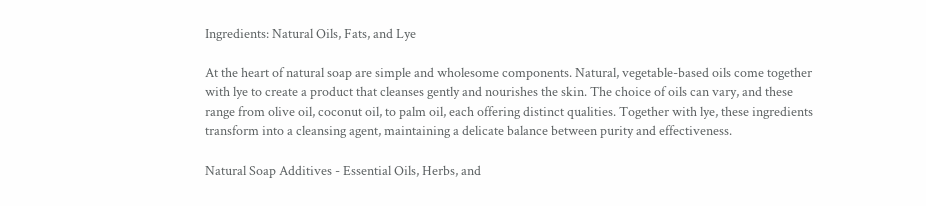Ingredients: Natural Oils, Fats, and Lye

At the heart of natural soap are simple and wholesome components. Natural, vegetable-based oils come together with lye to create a product that cleanses gently and nourishes the skin. The choice of oils can vary, and these range from olive oil, coconut oil, to palm oil, each offering distinct qualities. Together with lye, these ingredients transform into a cleansing agent, maintaining a delicate balance between purity and effectiveness.

Natural Soap Additives - Essential Oils, Herbs, and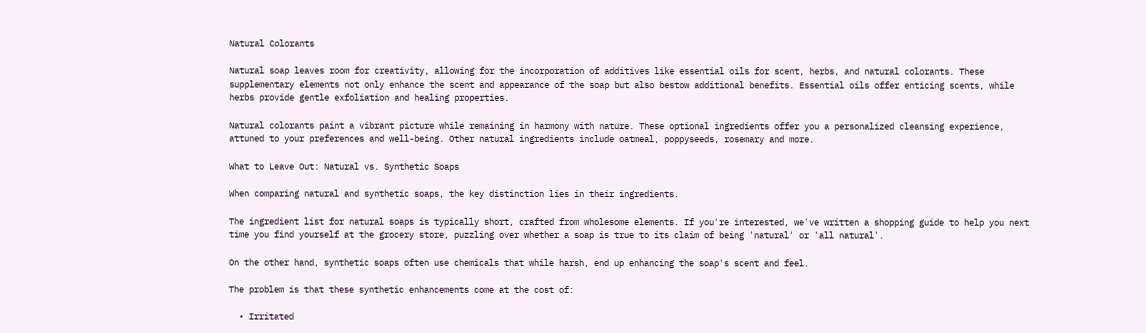Natural Colorants

Natural soap leaves room for creativity, allowing for the incorporation of additives like essential oils for scent, herbs, and natural colorants. These supplementary elements not only enhance the scent and appearance of the soap but also bestow additional benefits. Essential oils offer enticing scents, while herbs provide gentle exfoliation and healing properties.

Natural colorants paint a vibrant picture while remaining in harmony with nature. These optional ingredients offer you a personalized cleansing experience, attuned to your preferences and well-being. Other natural ingredients include oatmeal, poppyseeds, rosemary and more.

What to Leave Out: Natural vs. Synthetic Soaps

When comparing natural and synthetic soaps, the key distinction lies in their ingredients.

The ingredient list for natural soaps is typically short, crafted from wholesome elements. If you're interested, we've written a shopping guide to help you next time you find yourself at the grocery store, puzzling over whether a soap is true to its claim of being 'natural' or 'all natural'.

On the other hand, synthetic soaps often use chemicals that while harsh, end up enhancing the soap's scent and feel.

The problem is that these synthetic enhancements come at the cost of:

  • Irritated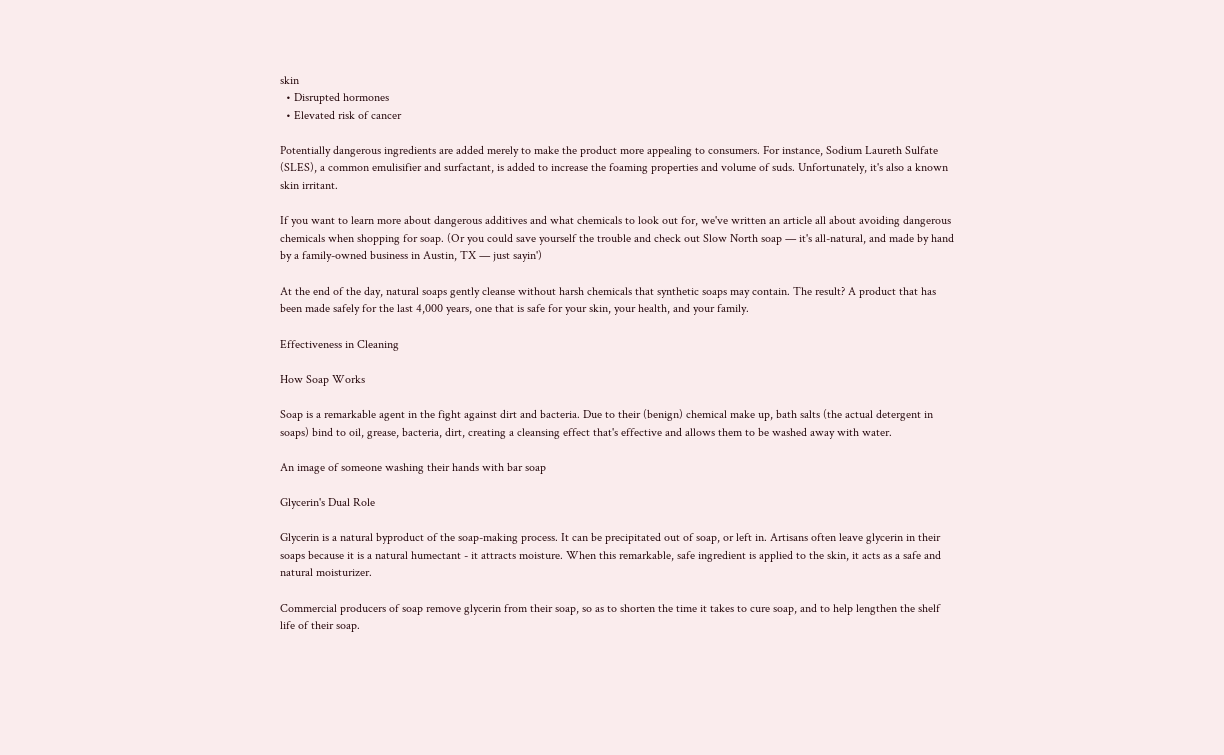skin
  • Disrupted hormones
  • Elevated risk of cancer

Potentially dangerous ingredients are added merely to make the product more appealing to consumers. For instance, Sodium Laureth Sulfate (SLES), a common emulisifier and surfactant, is added to increase the foaming properties and volume of suds. Unfortunately, it's also a known skin irritant.

If you want to learn more about dangerous additives and what chemicals to look out for, we've written an article all about avoiding dangerous chemicals when shopping for soap. (Or you could save yourself the trouble and check out Slow North soap — it's all-natural, and made by hand by a family-owned business in Austin, TX — just sayin')

At the end of the day, natural soaps gently cleanse without harsh chemicals that synthetic soaps may contain. The result? A product that has been made safely for the last 4,000 years, one that is safe for your skin, your health, and your family.

Effectiveness in Cleaning

How Soap Works

Soap is a remarkable agent in the fight against dirt and bacteria. Due to their (benign) chemical make up, bath salts (the actual detergent in soaps) bind to oil, grease, bacteria, dirt, creating a cleansing effect that's effective and allows them to be washed away with water.

An image of someone washing their hands with bar soap

Glycerin's Dual Role

Glycerin is a natural byproduct of the soap-making process. It can be precipitated out of soap, or left in. Artisans often leave glycerin in their soaps because it is a natural humectant - it attracts moisture. When this remarkable, safe ingredient is applied to the skin, it acts as a safe and natural moisturizer.

Commercial producers of soap remove glycerin from their soap, so as to shorten the time it takes to cure soap, and to help lengthen the shelf life of their soap.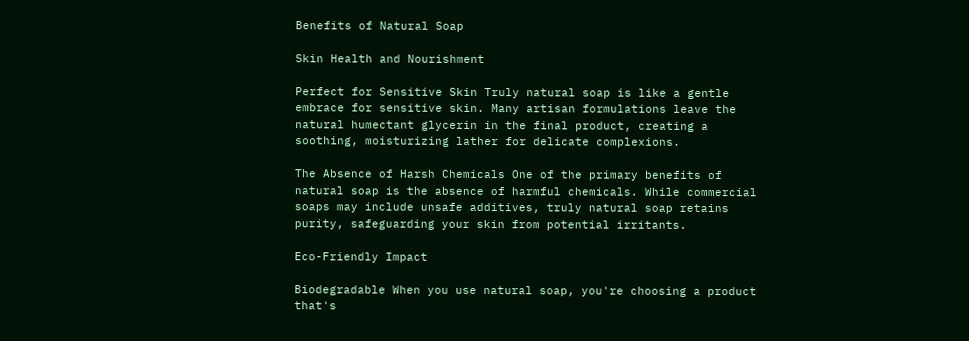Benefits of Natural Soap

Skin Health and Nourishment

Perfect for Sensitive Skin Truly natural soap is like a gentle embrace for sensitive skin. Many artisan formulations leave the natural humectant glycerin in the final product, creating a soothing, moisturizing lather for delicate complexions.

The Absence of Harsh Chemicals One of the primary benefits of natural soap is the absence of harmful chemicals. While commercial soaps may include unsafe additives, truly natural soap retains purity, safeguarding your skin from potential irritants.

Eco-Friendly Impact

Biodegradable When you use natural soap, you're choosing a product that's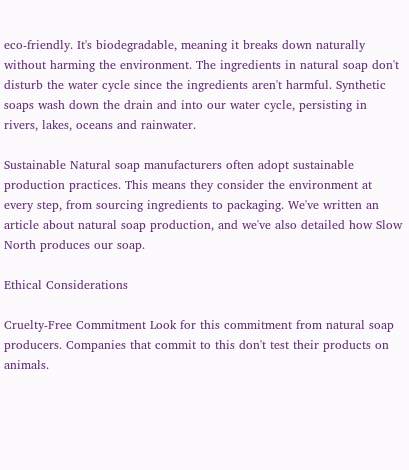eco-friendly. It's biodegradable, meaning it breaks down naturally without harming the environment. The ingredients in natural soap don't disturb the water cycle since the ingredients aren't harmful. Synthetic soaps wash down the drain and into our water cycle, persisting in rivers, lakes, oceans and rainwater.

Sustainable Natural soap manufacturers often adopt sustainable production practices. This means they consider the environment at every step, from sourcing ingredients to packaging. We've written an article about natural soap production, and we've also detailed how Slow North produces our soap.

Ethical Considerations

Cruelty-Free Commitment Look for this commitment from natural soap producers. Companies that commit to this don't test their products on animals.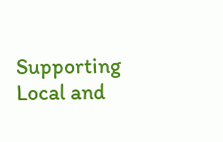Supporting Local and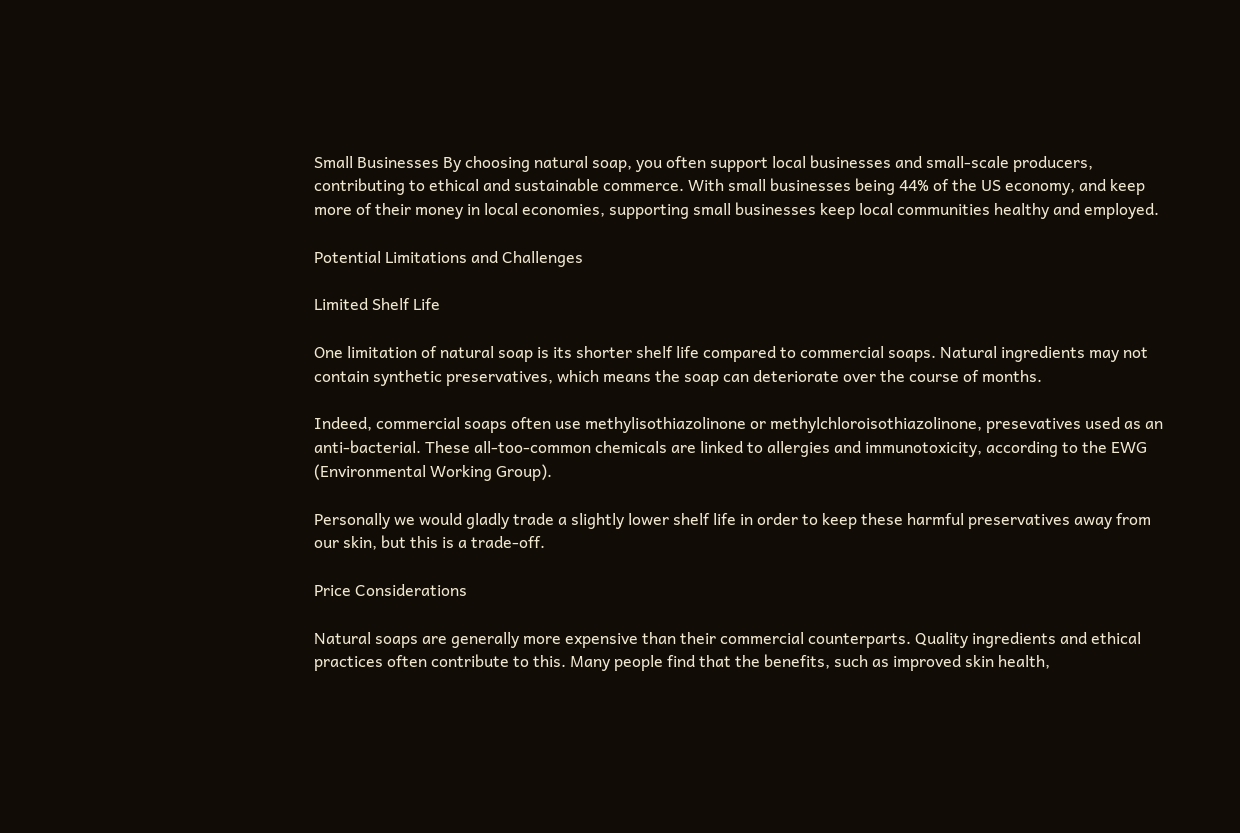Small Businesses By choosing natural soap, you often support local businesses and small-scale producers, contributing to ethical and sustainable commerce. With small businesses being 44% of the US economy, and keep more of their money in local economies, supporting small businesses keep local communities healthy and employed.

Potential Limitations and Challenges

Limited Shelf Life

One limitation of natural soap is its shorter shelf life compared to commercial soaps. Natural ingredients may not contain synthetic preservatives, which means the soap can deteriorate over the course of months.

Indeed, commercial soaps often use methylisothiazolinone or methylchloroisothiazolinone, presevatives used as an anti-bacterial. These all-too-common chemicals are linked to allergies and immunotoxicity, according to the EWG (Environmental Working Group).

Personally we would gladly trade a slightly lower shelf life in order to keep these harmful preservatives away from our skin, but this is a trade-off.

Price Considerations

Natural soaps are generally more expensive than their commercial counterparts. Quality ingredients and ethical practices often contribute to this. Many people find that the benefits, such as improved skin health,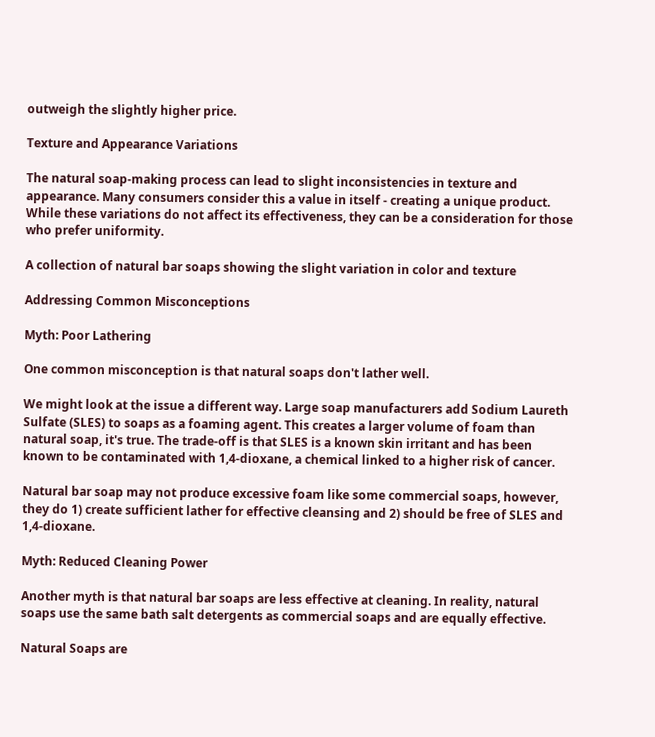outweigh the slightly higher price.

Texture and Appearance Variations

The natural soap-making process can lead to slight inconsistencies in texture and appearance. Many consumers consider this a value in itself - creating a unique product. While these variations do not affect its effectiveness, they can be a consideration for those who prefer uniformity.

A collection of natural bar soaps showing the slight variation in color and texture

Addressing Common Misconceptions

Myth: Poor Lathering

One common misconception is that natural soaps don't lather well.

We might look at the issue a different way. Large soap manufacturers add Sodium Laureth Sulfate (SLES) to soaps as a foaming agent. This creates a larger volume of foam than natural soap, it's true. The trade-off is that SLES is a known skin irritant and has been known to be contaminated with 1,4-dioxane, a chemical linked to a higher risk of cancer.

Natural bar soap may not produce excessive foam like some commercial soaps, however, they do 1) create sufficient lather for effective cleansing and 2) should be free of SLES and 1,4-dioxane.

Myth: Reduced Cleaning Power

Another myth is that natural bar soaps are less effective at cleaning. In reality, natural soaps use the same bath salt detergents as commercial soaps and are equally effective.

Natural Soaps are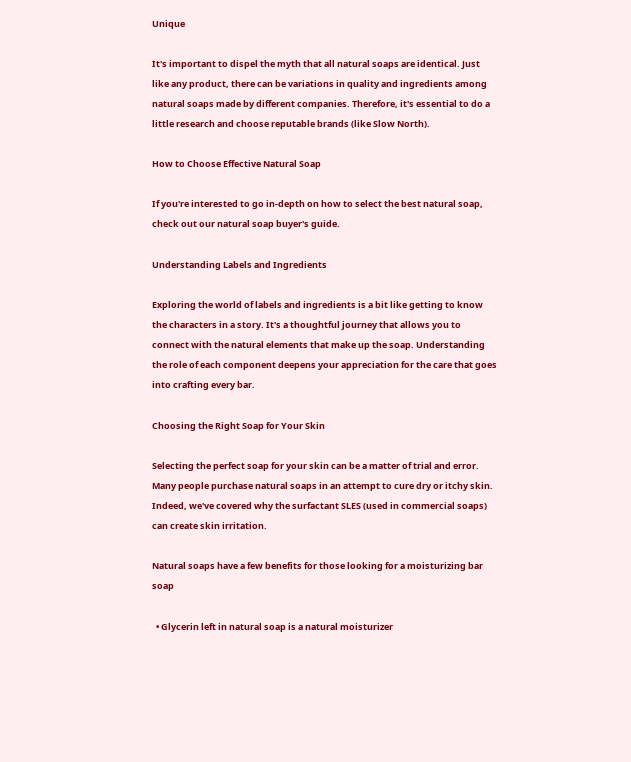Unique

It's important to dispel the myth that all natural soaps are identical. Just like any product, there can be variations in quality and ingredients among natural soaps made by different companies. Therefore, it's essential to do a little research and choose reputable brands (like Slow North).

How to Choose Effective Natural Soap

If you're interested to go in-depth on how to select the best natural soap, check out our natural soap buyer's guide.

Understanding Labels and Ingredients

Exploring the world of labels and ingredients is a bit like getting to know the characters in a story. It's a thoughtful journey that allows you to connect with the natural elements that make up the soap. Understanding the role of each component deepens your appreciation for the care that goes into crafting every bar.

Choosing the Right Soap for Your Skin

Selecting the perfect soap for your skin can be a matter of trial and error. Many people purchase natural soaps in an attempt to cure dry or itchy skin. Indeed, we've covered why the surfactant SLES (used in commercial soaps) can create skin irritation.

Natural soaps have a few benefits for those looking for a moisturizing bar soap

  • Glycerin left in natural soap is a natural moisturizer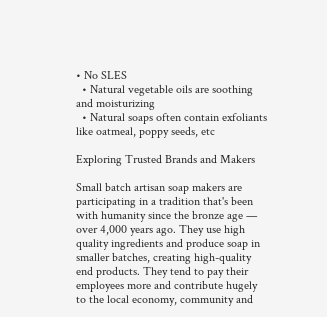• No SLES
  • Natural vegetable oils are soothing and moisturizing
  • Natural soaps often contain exfoliants like oatmeal, poppy seeds, etc

Exploring Trusted Brands and Makers

Small batch artisan soap makers are participating in a tradition that's been with humanity since the bronze age — over 4,000 years ago. They use high quality ingredients and produce soap in smaller batches, creating high-quality end products. They tend to pay their employees more and contribute hugely to the local economy, community and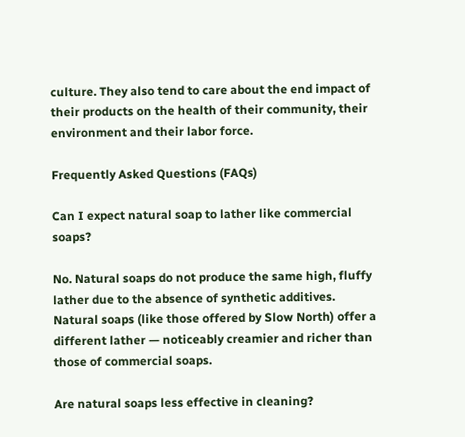culture. They also tend to care about the end impact of their products on the health of their community, their environment and their labor force.

Frequently Asked Questions (FAQs)

Can I expect natural soap to lather like commercial soaps?

No. Natural soaps do not produce the same high, fluffy lather due to the absence of synthetic additives. Natural soaps (like those offered by Slow North) offer a different lather — noticeably creamier and richer than those of commercial soaps.

Are natural soaps less effective in cleaning?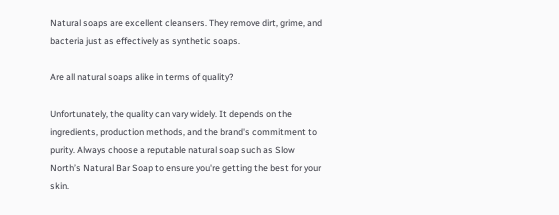Natural soaps are excellent cleansers. They remove dirt, grime, and bacteria just as effectively as synthetic soaps.

Are all natural soaps alike in terms of quality?

Unfortunately, the quality can vary widely. It depends on the ingredients, production methods, and the brand's commitment to purity. Always choose a reputable natural soap such as Slow North’s Natural Bar Soap to ensure you're getting the best for your skin.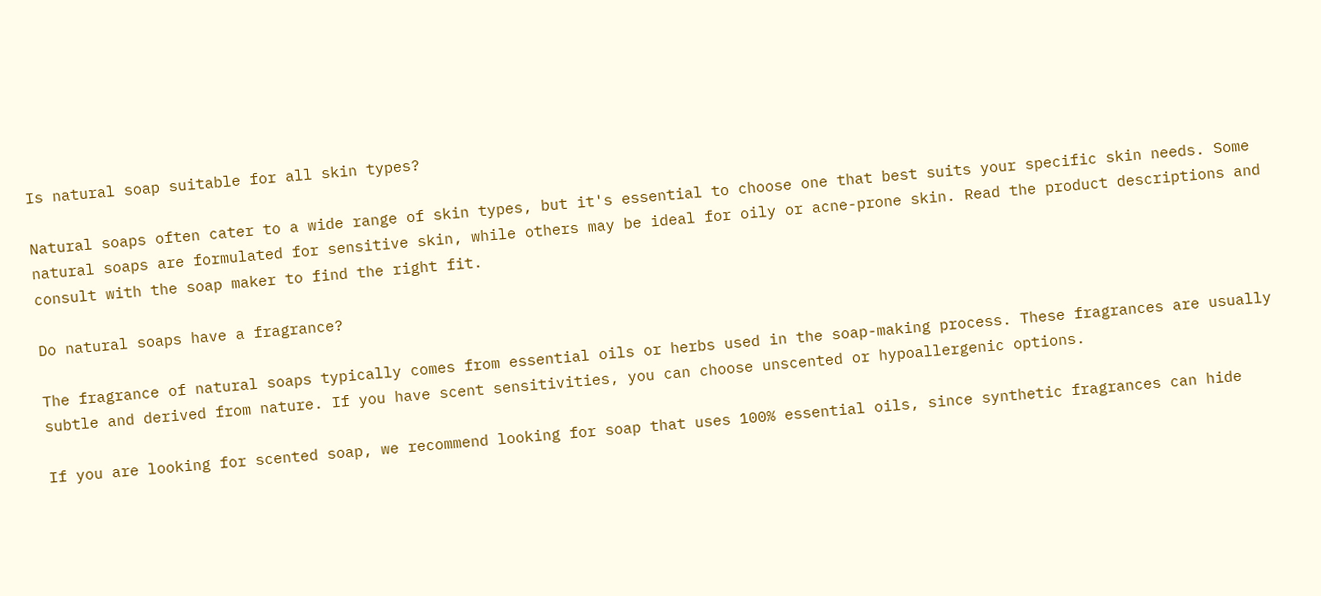Is natural soap suitable for all skin types?

Natural soaps often cater to a wide range of skin types, but it's essential to choose one that best suits your specific skin needs. Some natural soaps are formulated for sensitive skin, while others may be ideal for oily or acne-prone skin. Read the product descriptions and consult with the soap maker to find the right fit.

Do natural soaps have a fragrance?

The fragrance of natural soaps typically comes from essential oils or herbs used in the soap-making process. These fragrances are usually subtle and derived from nature. If you have scent sensitivities, you can choose unscented or hypoallergenic options.

If you are looking for scented soap, we recommend looking for soap that uses 100% essential oils, since synthetic fragrances can hide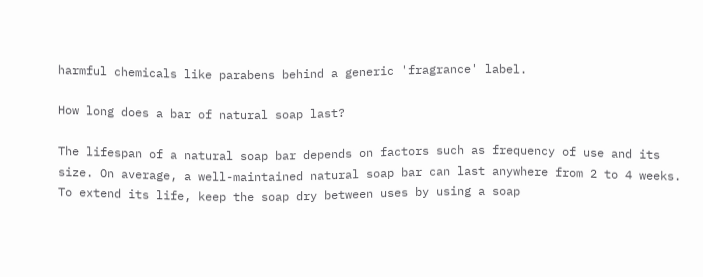harmful chemicals like parabens behind a generic 'fragrance' label.

How long does a bar of natural soap last?

The lifespan of a natural soap bar depends on factors such as frequency of use and its size. On average, a well-maintained natural soap bar can last anywhere from 2 to 4 weeks. To extend its life, keep the soap dry between uses by using a soap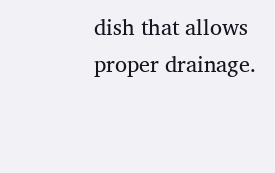dish that allows proper drainage.